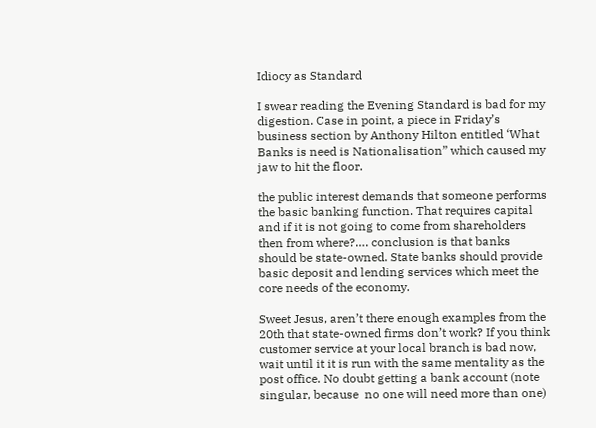Idiocy as Standard

I swear reading the Evening Standard is bad for my digestion. Case in point, a piece in Friday’s business section by Anthony Hilton entitled ‘What Banks is need is Nationalisation” which caused my jaw to hit the floor.

the public interest demands that someone performs the basic banking function. That requires capital and if it is not going to come from shareholders then from where?…. conclusion is that banks should be state-owned. State banks should provide basic deposit and lending services which meet the core needs of the economy.

Sweet Jesus, aren’t there enough examples from the 20th that state-owned firms don’t work? If you think customer service at your local branch is bad now, wait until it it is run with the same mentality as the post office. No doubt getting a bank account (note singular, because  no one will need more than one)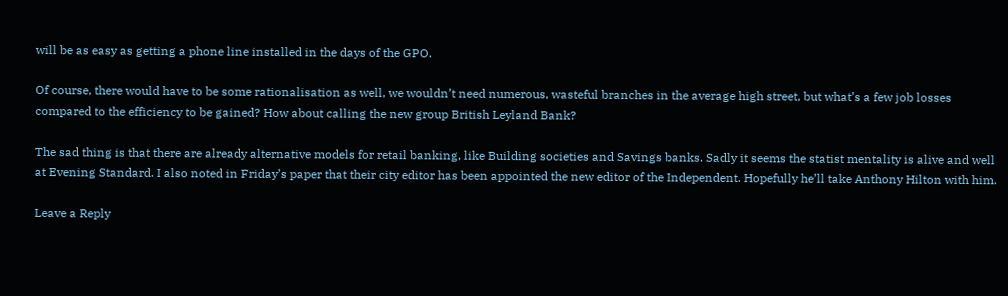will be as easy as getting a phone line installed in the days of the GPO.

Of course, there would have to be some rationalisation as well, we wouldn’t need numerous, wasteful branches in the average high street, but what’s a few job losses compared to the efficiency to be gained? How about calling the new group British Leyland Bank?

The sad thing is that there are already alternative models for retail banking, like Building societies and Savings banks. Sadly it seems the statist mentality is alive and well at Evening Standard. I also noted in Friday’s paper that their city editor has been appointed the new editor of the Independent. Hopefully he’ll take Anthony Hilton with him.

Leave a Reply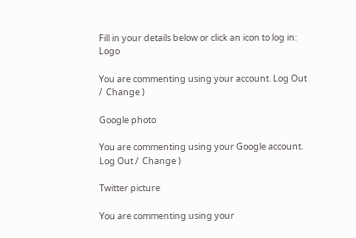Fill in your details below or click an icon to log in: Logo

You are commenting using your account. Log Out /  Change )

Google photo

You are commenting using your Google account. Log Out /  Change )

Twitter picture

You are commenting using your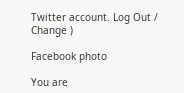Twitter account. Log Out /  Change )

Facebook photo

You are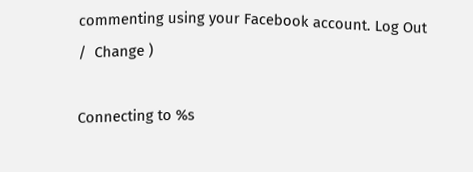commenting using your Facebook account. Log Out /  Change )

Connecting to %s